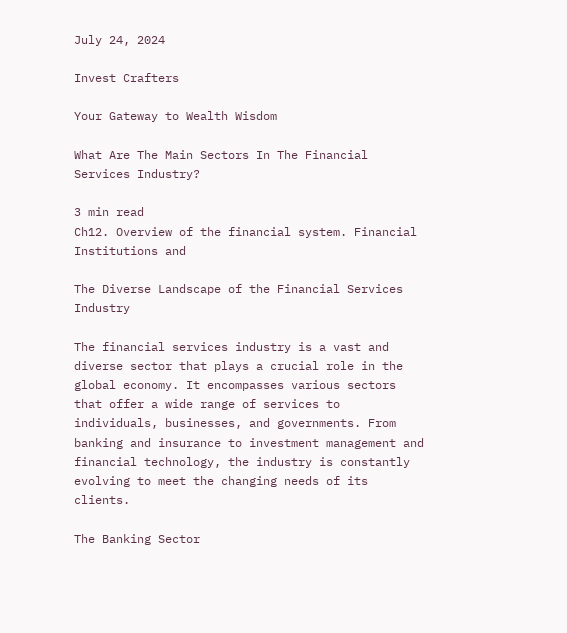July 24, 2024

Invest Crafters

Your Gateway to Wealth Wisdom

What Are The Main Sectors In The Financial Services Industry?

3 min read
Ch12. Overview of the financial system. Financial Institutions and

The Diverse Landscape of the Financial Services Industry

The financial services industry is a vast and diverse sector that plays a crucial role in the global economy. It encompasses various sectors that offer a wide range of services to individuals, businesses, and governments. From banking and insurance to investment management and financial technology, the industry is constantly evolving to meet the changing needs of its clients.

The Banking Sector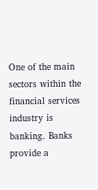One of the main sectors within the financial services industry is banking. Banks provide a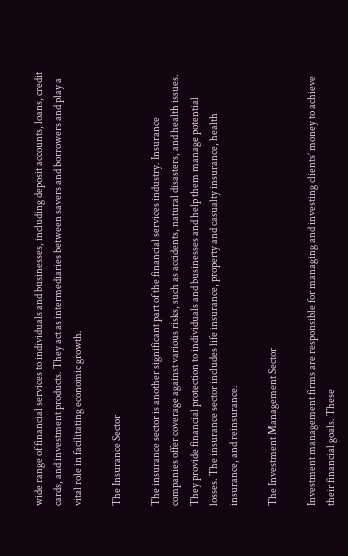wide range of financial services to individuals and businesses, including deposit accounts, loans, credit cards, and investment products. They act as intermediaries between savers and borrowers and play a vital role in facilitating economic growth.

The Insurance Sector

The insurance sector is another significant part of the financial services industry. Insurance companies offer coverage against various risks, such as accidents, natural disasters, and health issues. They provide financial protection to individuals and businesses and help them manage potential losses. The insurance sector includes life insurance, property and casualty insurance, health insurance, and reinsurance.

The Investment Management Sector

Investment management firms are responsible for managing and investing clients’ money to achieve their financial goals. These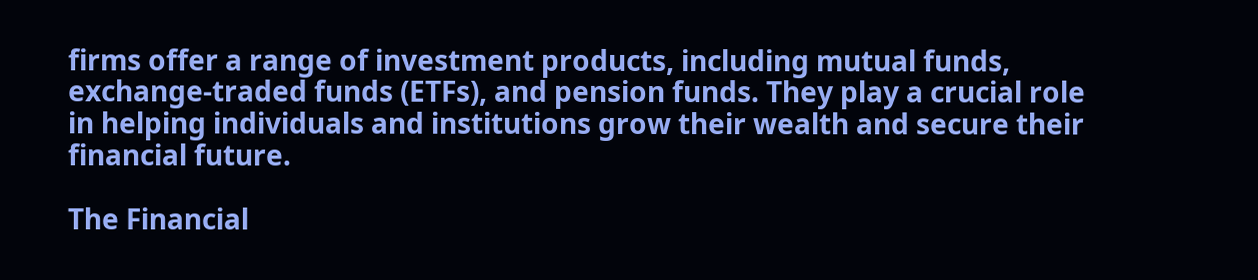firms offer a range of investment products, including mutual funds, exchange-traded funds (ETFs), and pension funds. They play a crucial role in helping individuals and institutions grow their wealth and secure their financial future.

The Financial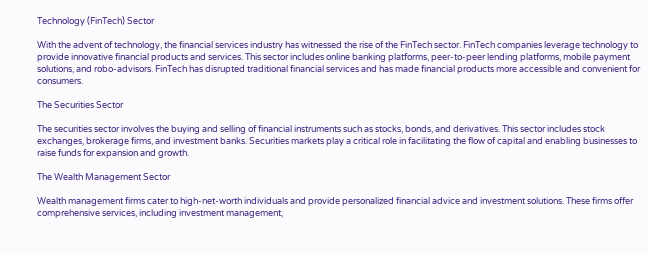Technology (FinTech) Sector

With the advent of technology, the financial services industry has witnessed the rise of the FinTech sector. FinTech companies leverage technology to provide innovative financial products and services. This sector includes online banking platforms, peer-to-peer lending platforms, mobile payment solutions, and robo-advisors. FinTech has disrupted traditional financial services and has made financial products more accessible and convenient for consumers.

The Securities Sector

The securities sector involves the buying and selling of financial instruments such as stocks, bonds, and derivatives. This sector includes stock exchanges, brokerage firms, and investment banks. Securities markets play a critical role in facilitating the flow of capital and enabling businesses to raise funds for expansion and growth.

The Wealth Management Sector

Wealth management firms cater to high-net-worth individuals and provide personalized financial advice and investment solutions. These firms offer comprehensive services, including investment management,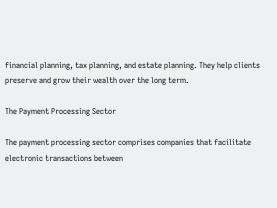financial planning, tax planning, and estate planning. They help clients preserve and grow their wealth over the long term.

The Payment Processing Sector

The payment processing sector comprises companies that facilitate electronic transactions between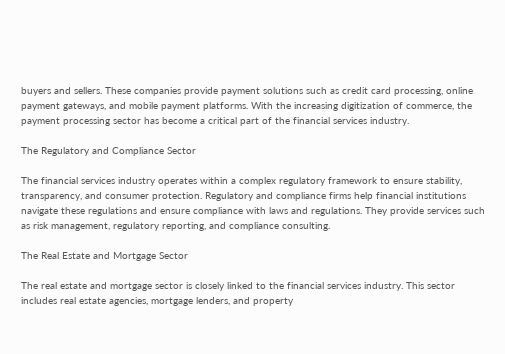buyers and sellers. These companies provide payment solutions such as credit card processing, online payment gateways, and mobile payment platforms. With the increasing digitization of commerce, the payment processing sector has become a critical part of the financial services industry.

The Regulatory and Compliance Sector

The financial services industry operates within a complex regulatory framework to ensure stability, transparency, and consumer protection. Regulatory and compliance firms help financial institutions navigate these regulations and ensure compliance with laws and regulations. They provide services such as risk management, regulatory reporting, and compliance consulting.

The Real Estate and Mortgage Sector

The real estate and mortgage sector is closely linked to the financial services industry. This sector includes real estate agencies, mortgage lenders, and property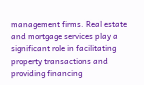management firms. Real estate and mortgage services play a significant role in facilitating property transactions and providing financing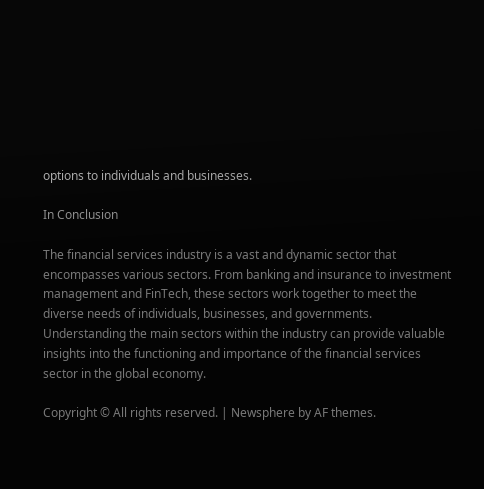options to individuals and businesses.

In Conclusion

The financial services industry is a vast and dynamic sector that encompasses various sectors. From banking and insurance to investment management and FinTech, these sectors work together to meet the diverse needs of individuals, businesses, and governments. Understanding the main sectors within the industry can provide valuable insights into the functioning and importance of the financial services sector in the global economy.

Copyright © All rights reserved. | Newsphere by AF themes.